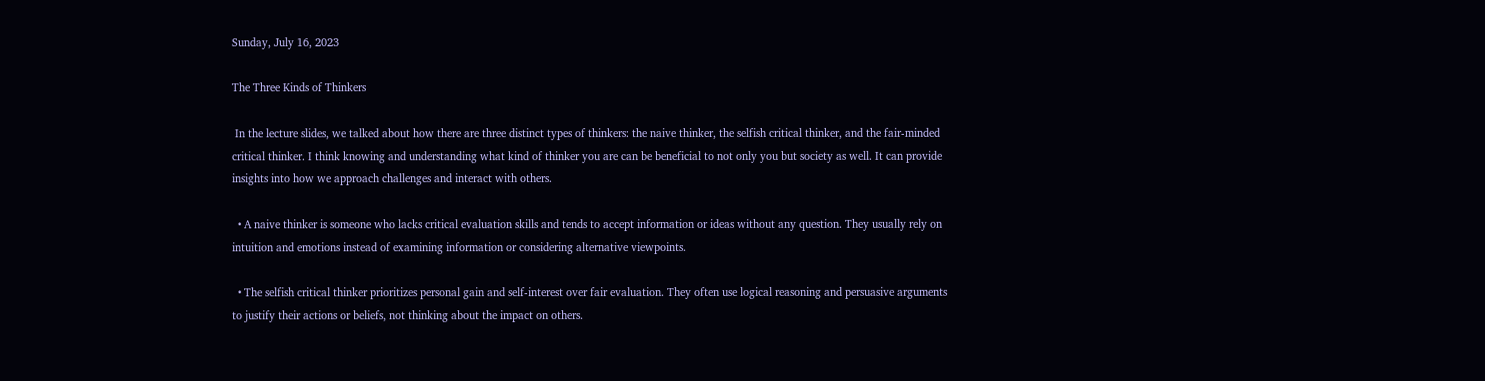Sunday, July 16, 2023

The Three Kinds of Thinkers

 In the lecture slides, we talked about how there are three distinct types of thinkers: the naive thinker, the selfish critical thinker, and the fair-minded critical thinker. I think knowing and understanding what kind of thinker you are can be beneficial to not only you but society as well. It can provide insights into how we approach challenges and interact with others.

  • A naive thinker is someone who lacks critical evaluation skills and tends to accept information or ideas without any question. They usually rely on intuition and emotions instead of examining information or considering alternative viewpoints.

  • The selfish critical thinker prioritizes personal gain and self-interest over fair evaluation. They often use logical reasoning and persuasive arguments to justify their actions or beliefs, not thinking about the impact on others.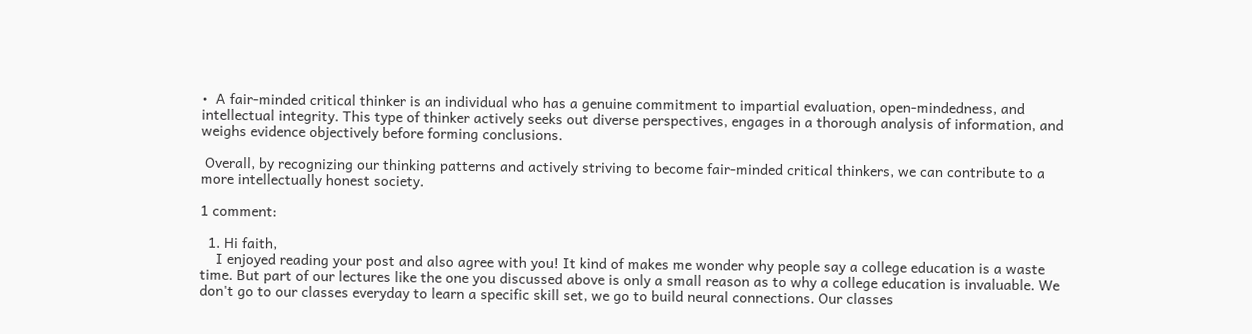•  A fair-minded critical thinker is an individual who has a genuine commitment to impartial evaluation, open-mindedness, and intellectual integrity. This type of thinker actively seeks out diverse perspectives, engages in a thorough analysis of information, and weighs evidence objectively before forming conclusions.

 Overall, by recognizing our thinking patterns and actively striving to become fair-minded critical thinkers, we can contribute to a more intellectually honest society.

1 comment:

  1. Hi faith,
    I enjoyed reading your post and also agree with you! It kind of makes me wonder why people say a college education is a waste time. But part of our lectures like the one you discussed above is only a small reason as to why a college education is invaluable. We don't go to our classes everyday to learn a specific skill set, we go to build neural connections. Our classes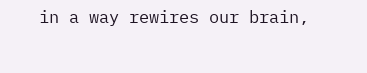in a way rewires our brain,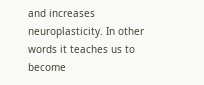and increases neuroplasticity. In other words it teaches us to become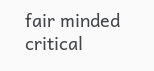fair minded critical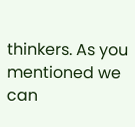thinkers. As you mentioned we can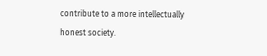contribute to a more intellectually honest society.